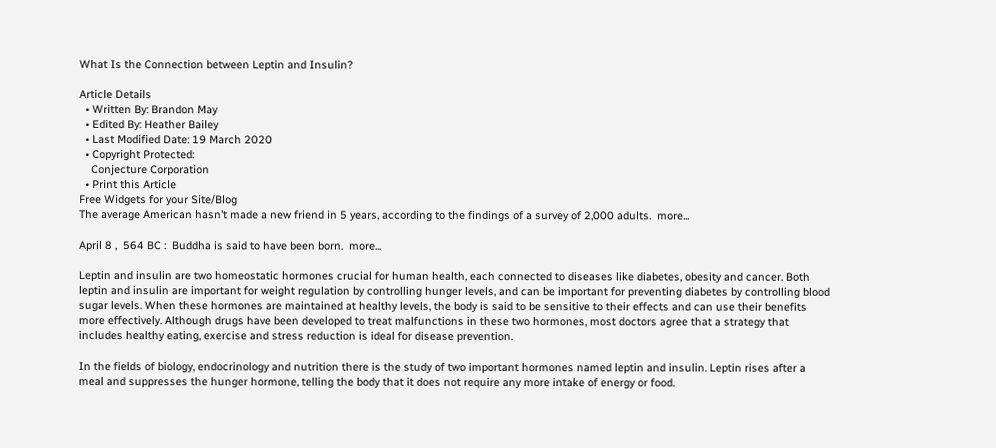What Is the Connection between Leptin and Insulin?

Article Details
  • Written By: Brandon May
  • Edited By: Heather Bailey
  • Last Modified Date: 19 March 2020
  • Copyright Protected:
    Conjecture Corporation
  • Print this Article
Free Widgets for your Site/Blog
The average American hasn’t made a new friend in 5 years, according to the findings of a survey of 2,000 adults.  more...

April 8 ,  564 BC :  Buddha is said to have been born.  more...

Leptin and insulin are two homeostatic hormones crucial for human health, each connected to diseases like diabetes, obesity and cancer. Both leptin and insulin are important for weight regulation by controlling hunger levels, and can be important for preventing diabetes by controlling blood sugar levels. When these hormones are maintained at healthy levels, the body is said to be sensitive to their effects and can use their benefits more effectively. Although drugs have been developed to treat malfunctions in these two hormones, most doctors agree that a strategy that includes healthy eating, exercise and stress reduction is ideal for disease prevention.

In the fields of biology, endocrinology and nutrition there is the study of two important hormones named leptin and insulin. Leptin rises after a meal and suppresses the hunger hormone, telling the body that it does not require any more intake of energy or food.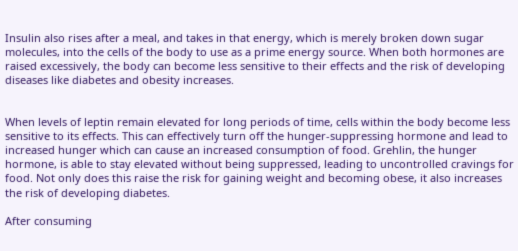Insulin also rises after a meal, and takes in that energy, which is merely broken down sugar molecules, into the cells of the body to use as a prime energy source. When both hormones are raised excessively, the body can become less sensitive to their effects and the risk of developing diseases like diabetes and obesity increases.


When levels of leptin remain elevated for long periods of time, cells within the body become less sensitive to its effects. This can effectively turn off the hunger-suppressing hormone and lead to increased hunger which can cause an increased consumption of food. Grehlin, the hunger hormone, is able to stay elevated without being suppressed, leading to uncontrolled cravings for food. Not only does this raise the risk for gaining weight and becoming obese, it also increases the risk of developing diabetes.

After consuming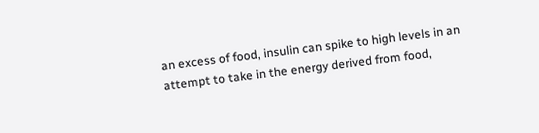an excess of food, insulin can spike to high levels in an attempt to take in the energy derived from food,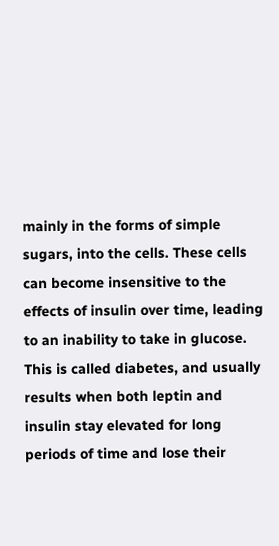mainly in the forms of simple sugars, into the cells. These cells can become insensitive to the effects of insulin over time, leading to an inability to take in glucose. This is called diabetes, and usually results when both leptin and insulin stay elevated for long periods of time and lose their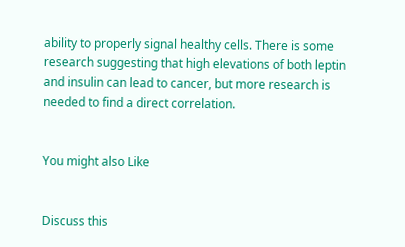ability to properly signal healthy cells. There is some research suggesting that high elevations of both leptin and insulin can lead to cancer, but more research is needed to find a direct correlation.


You might also Like


Discuss this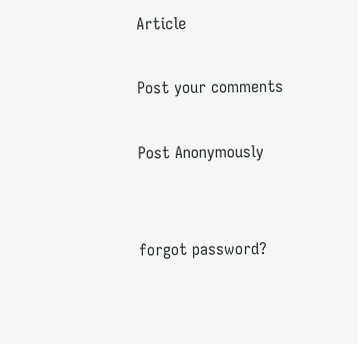Article

Post your comments

Post Anonymously


forgot password?